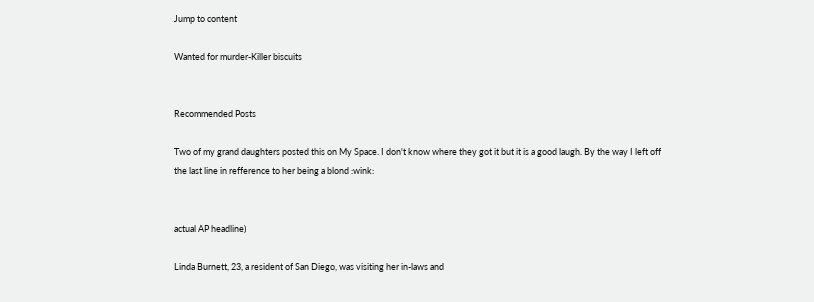Jump to content

Wanted for murder-Killer biscuits


Recommended Posts

Two of my grand daughters posted this on My Space. I don't know where they got it but it is a good laugh. By the way I left off the last line in refference to her being a blond :wink:


actual AP headline)

Linda Burnett, 23, a resident of San Diego, was visiting her in-laws and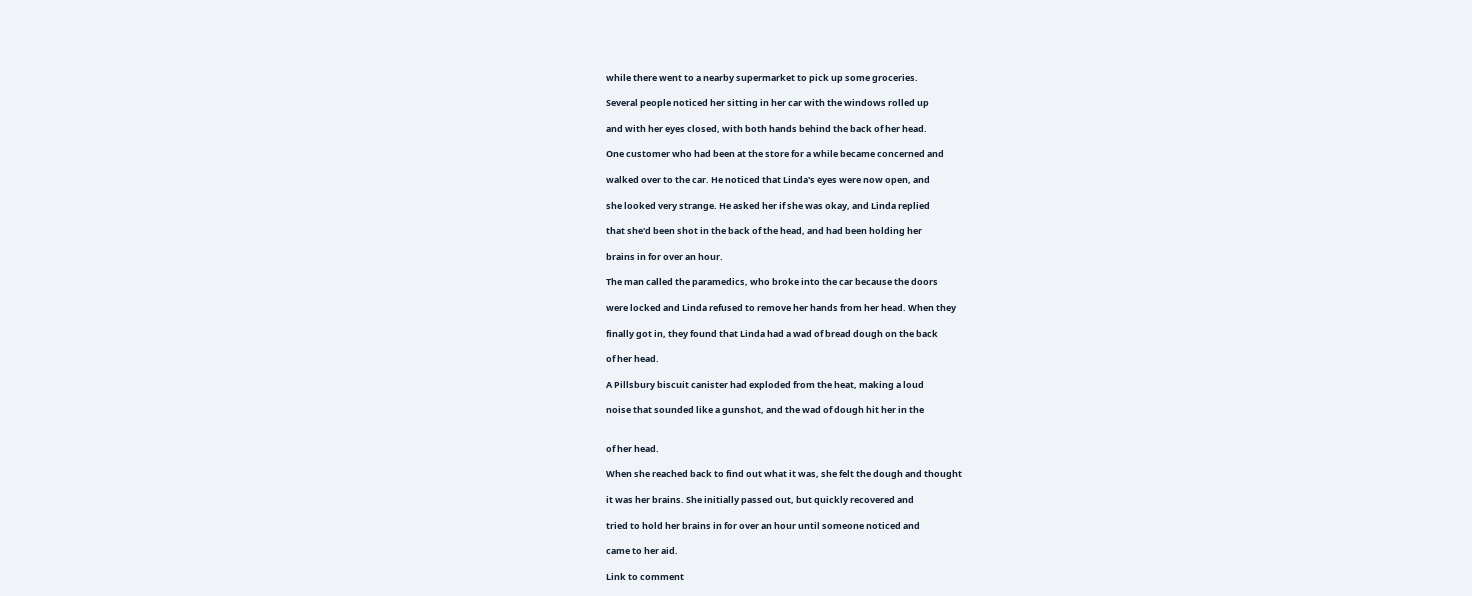while there went to a nearby supermarket to pick up some groceries.

Several people noticed her sitting in her car with the windows rolled up

and with her eyes closed, with both hands behind the back of her head.

One customer who had been at the store for a while became concerned and

walked over to the car. He noticed that Linda's eyes were now open, and

she looked very strange. He asked her if she was okay, and Linda replied

that she'd been shot in the back of the head, and had been holding her

brains in for over an hour.

The man called the paramedics, who broke into the car because the doors

were locked and Linda refused to remove her hands from her head. When they

finally got in, they found that Linda had a wad of bread dough on the back

of her head.

A Pillsbury biscuit canister had exploded from the heat, making a loud

noise that sounded like a gunshot, and the wad of dough hit her in the


of her head.

When she reached back to find out what it was, she felt the dough and thought

it was her brains. She initially passed out, but quickly recovered and

tried to hold her brains in for over an hour until someone noticed and

came to her aid.

Link to comment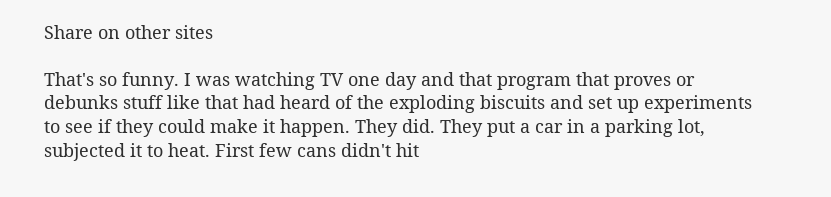Share on other sites

That's so funny. I was watching TV one day and that program that proves or debunks stuff like that had heard of the exploding biscuits and set up experiments to see if they could make it happen. They did. They put a car in a parking lot, subjected it to heat. First few cans didn't hit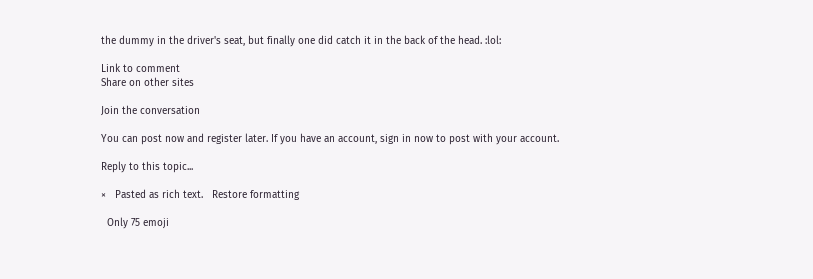the dummy in the driver's seat, but finally one did catch it in the back of the head. :lol:

Link to comment
Share on other sites

Join the conversation

You can post now and register later. If you have an account, sign in now to post with your account.

Reply to this topic...

×   Pasted as rich text.   Restore formatting

  Only 75 emoji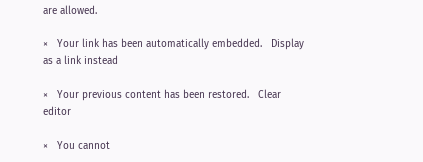are allowed.

×   Your link has been automatically embedded.   Display as a link instead

×   Your previous content has been restored.   Clear editor

×   You cannot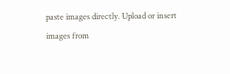paste images directly. Upload or insert images from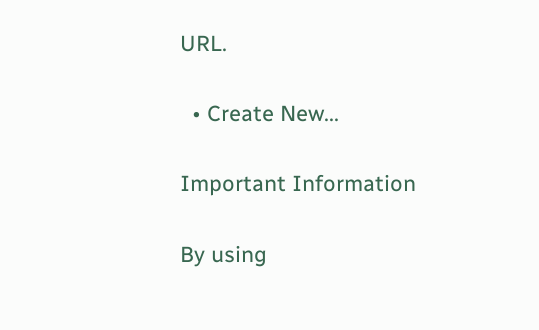URL.

  • Create New...

Important Information

By using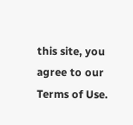this site, you agree to our Terms of Use.